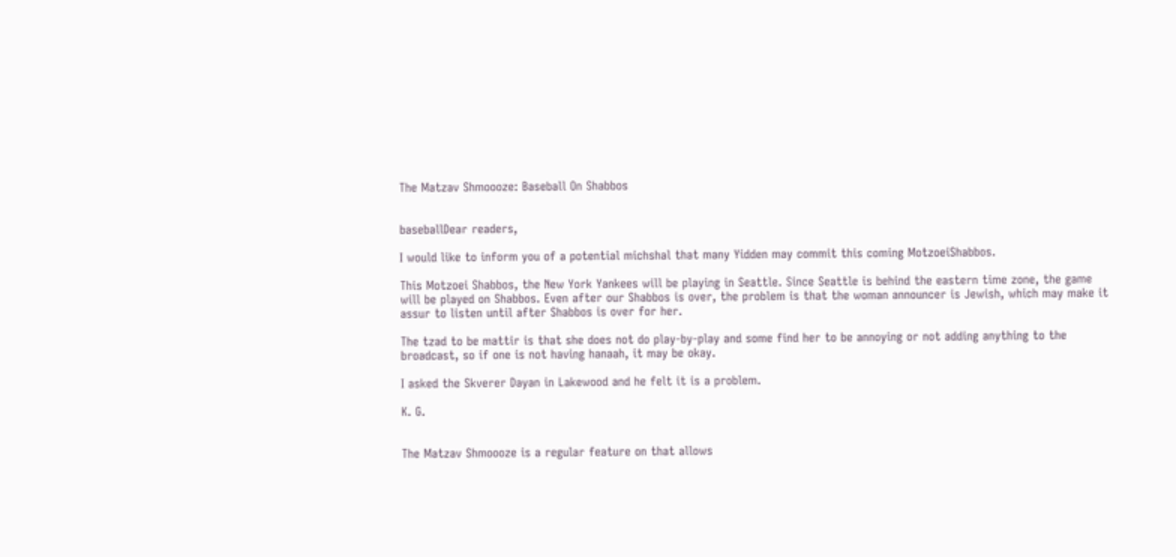The Matzav Shmoooze: Baseball On Shabbos


baseballDear readers,

I would like to inform you of a potential michshal that many Yidden may commit this coming MotzoeiShabbos.

This Motzoei Shabbos, the New York Yankees will be playing in Seattle. Since Seattle is behind the eastern time zone, the game will be played on Shabbos. Even after our Shabbos is over, the problem is that the woman announcer is Jewish, which may make it assur to listen until after Shabbos is over for her.

The tzad to be mattir is that she does not do play-by-play and some find her to be annoying or not adding anything to the broadcast, so if one is not having hanaah, it may be okay.

I asked the Skverer Dayan in Lakewood and he felt it is a problem.

K. G.


The Matzav Shmoooze is a regular feature on that allows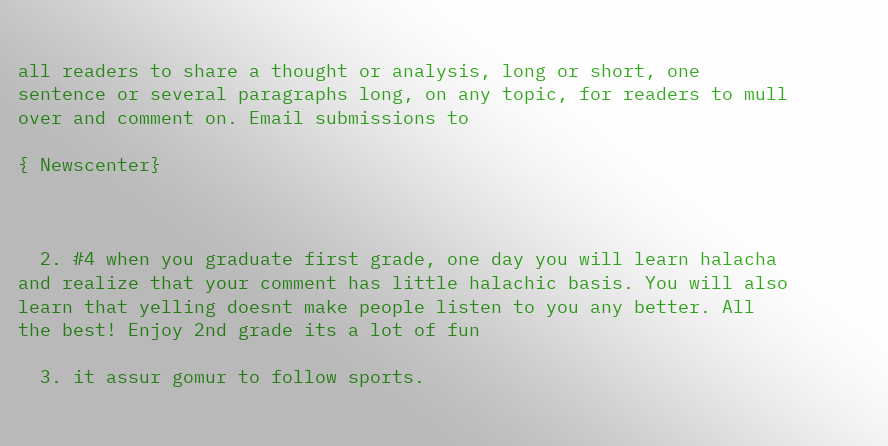all readers to share a thought or analysis, long or short, one sentence or several paragraphs long, on any topic, for readers to mull over and comment on. Email submissions to

{ Newscenter}



  2. #4 when you graduate first grade, one day you will learn halacha and realize that your comment has little halachic basis. You will also learn that yelling doesnt make people listen to you any better. All the best! Enjoy 2nd grade its a lot of fun

  3. it assur gomur to follow sports.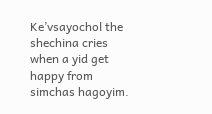Ke’vsayochol the shechina cries when a yid get happy from simchas hagoyim.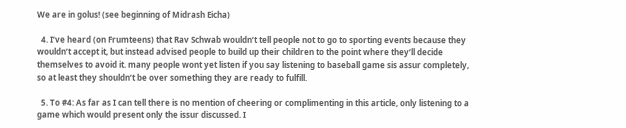We are in golus! (see beginning of Midrash Eicha)

  4. I’ve heard (on Frumteens) that Rav Schwab wouldn’t tell people not to go to sporting events because they wouldn’t accept it, but instead advised people to build up their children to the point where they’ll decide themselves to avoid it. many people wont yet listen if you say listening to baseball game sis assur completely, so at least they shouldn’t be over something they are ready to fulfill.

  5. To #4: As far as I can tell there is no mention of cheering or complimenting in this article, only listening to a game which would present only the issur discussed. I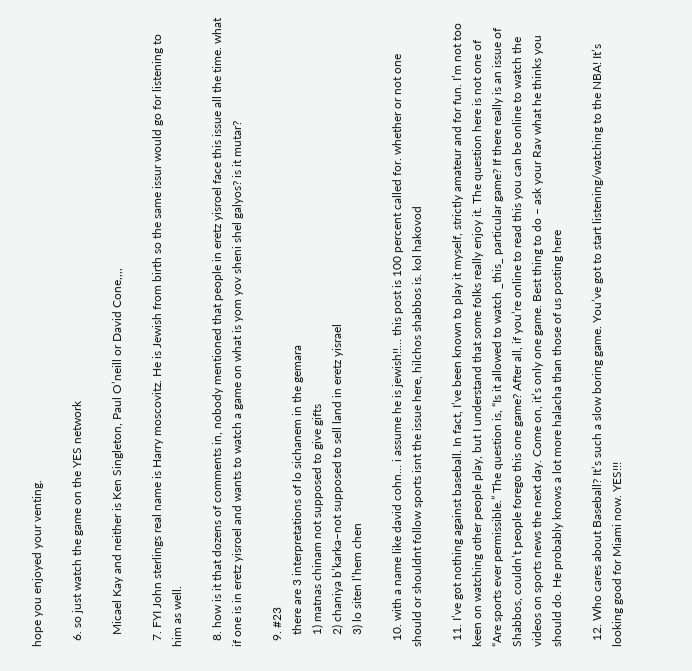hope you enjoyed your venting.

  6. so just watch the game on the YES network

    Micael Kay and neither is Ken Singleton, Paul O’neill or David Cone,,,,

  7. FYI John sterlings real name is Harry moscovitz. He is Jewish from birth so the same issur would go for listening to him as well.

  8. how is it that dozens of comments in, nobody mentioned that people in eretz yisroel face this issue all the time. what if one is in eretz yisroel and wants to watch a game on what is yom yov sheni shel galyos? is it mutar?

  9. #23
    there are 3 interpretations of lo sichanem in the gemara
    1) matnas chinam not supposed to give gifts
    2) chaniya b’karka–not supposed to sell land in eretz yisrael
    3) lo siten l’hem chen

  10. with a name like david cohn… i assume he is jewish!!… this post is 100 percent called for. whether or not one should or shouldnt follow sports isnt the issue here, hilchos shabbos is. kol hakovod

  11. I’ve got nothing against baseball. In fact, I’ve been known to play it myself, strictly amateur and for fun. I’m not too keen on watching other people play, but I understand that some folks really enjoy it. The question here is not one of “Are sports ever permissible.” The question is, “Is it allowed to watch _this_ particular game? If there really is an issue of Shabbos, couldn’t people forego this one game? After all, if you’re online to read this you can be online to watch the videos on sports news the next day. Come on, it’s only one game. Best thing to do – ask your Rav what he thinks you should do. He probably knows a lot more halacha than those of us posting here

  12. Who cares about Baseball? It’s such a slow boring game. You’ve got to start listening/watching to the NBA! It’s looking good for Miami now. YES!!!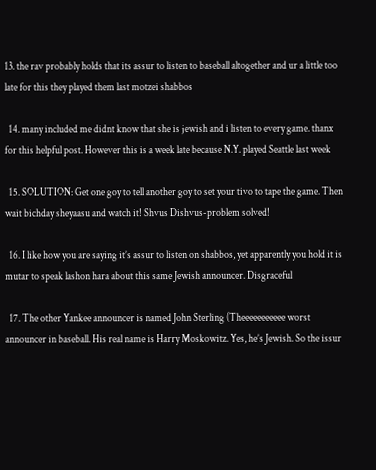13. the rav probably holds that its assur to listen to baseball altogether and ur a little too late for this they played them last motzei shabbos

  14. many included me didnt know that she is jewish and i listen to every game. thanx for this helpful post. However this is a week late because N.Y. played Seattle last week

  15. SOLUTION: Get one goy to tell another goy to set your tivo to tape the game. Then wait bichday sheyaasu and watch it! Shvus Dishvus-problem solved!

  16. I like how you are saying it’s assur to listen on shabbos, yet apparently you hold it is mutar to speak lashon hara about this same Jewish announcer. Disgraceful

  17. The other Yankee announcer is named John Sterling (Theeeeeeeeeee worst announcer in baseball. His real name is Harry Moskowitz. Yes, he’s Jewish. So the issur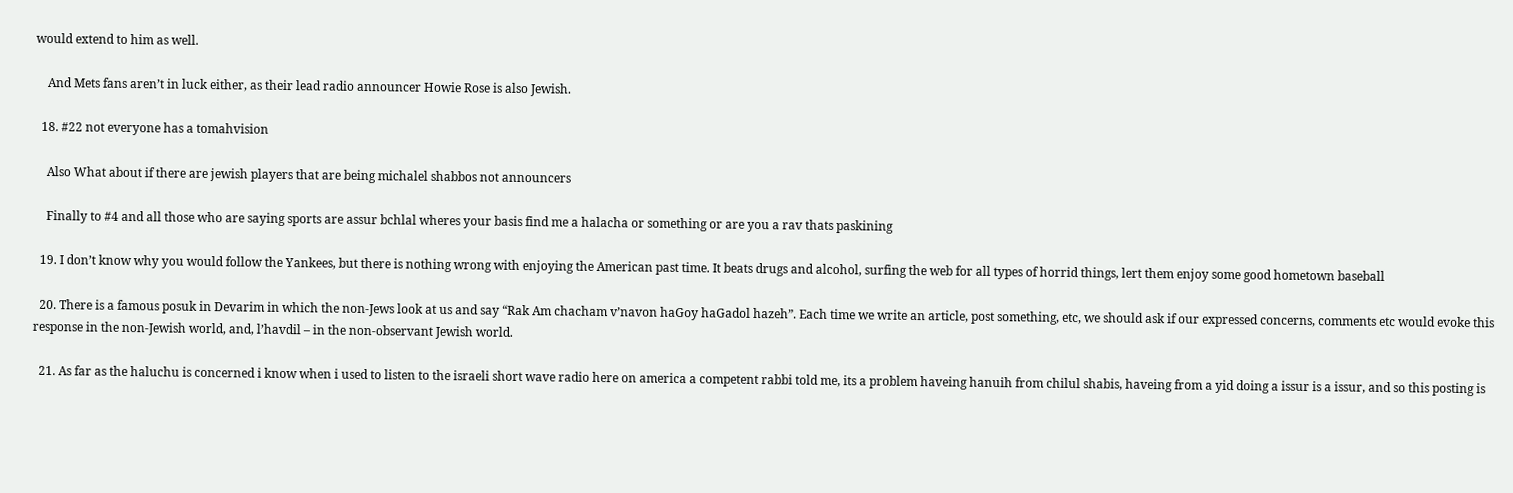would extend to him as well.

    And Mets fans aren’t in luck either, as their lead radio announcer Howie Rose is also Jewish.

  18. #22 not everyone has a tomahvision

    Also What about if there are jewish players that are being michalel shabbos not announcers

    Finally to #4 and all those who are saying sports are assur bchlal wheres your basis find me a halacha or something or are you a rav thats paskining

  19. I don’t know why you would follow the Yankees, but there is nothing wrong with enjoying the American past time. It beats drugs and alcohol, surfing the web for all types of horrid things, lert them enjoy some good hometown baseball

  20. There is a famous posuk in Devarim in which the non-Jews look at us and say “Rak Am chacham v’navon haGoy haGadol hazeh”. Each time we write an article, post something, etc, we should ask if our expressed concerns, comments etc would evoke this response in the non-Jewish world, and, l’havdil – in the non-observant Jewish world.

  21. As far as the haluchu is concerned i know when i used to listen to the israeli short wave radio here on america a competent rabbi told me, its a problem haveing hanuih from chilul shabis, haveing from a yid doing a issur is a issur, and so this posting is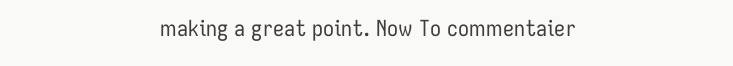making a great point. Now To commentaier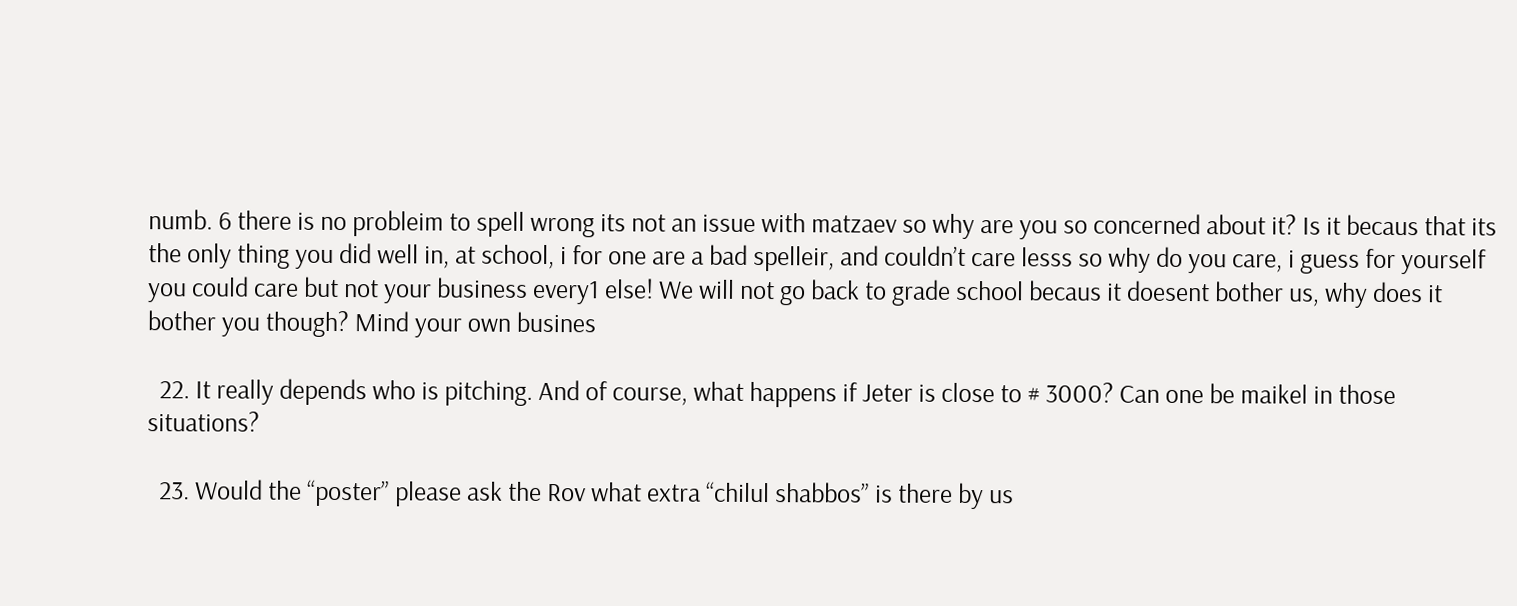numb. 6 there is no probleim to spell wrong its not an issue with matzaev so why are you so concerned about it? Is it becaus that its the only thing you did well in, at school, i for one are a bad spelleir, and couldn’t care lesss so why do you care, i guess for yourself you could care but not your business every1 else! We will not go back to grade school becaus it doesent bother us, why does it bother you though? Mind your own busines

  22. It really depends who is pitching. And of course, what happens if Jeter is close to # 3000? Can one be maikel in those situations?

  23. Would the “poster” please ask the Rov what extra “chilul shabbos” is there by us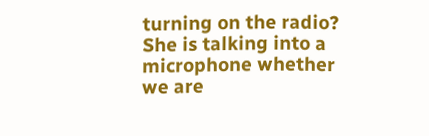turning on the radio? She is talking into a microphone whether we are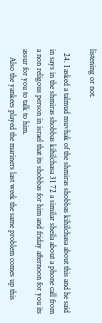listening or not.

  24. I asked a talmud muvhak of the shmiras shobbas kihilchasa about this and he said in says in the shmiras shobbas kihilchasa 31 72 a similar sheila about a phone call from a non religous person in israel that its shobbas for him and friday afternoon for you its assur for you to talk to him.
    Also the yankees played the mariners last week the same problem comes up this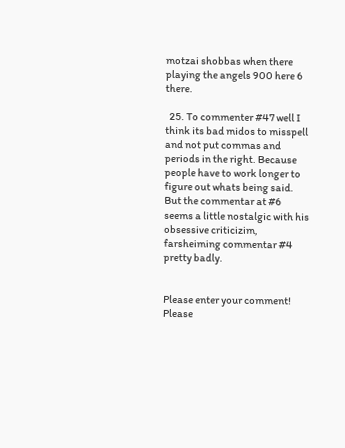motzai shobbas when there playing the angels 900 here 6 there.

  25. To commenter #47 well I think its bad midos to misspell and not put commas and periods in the right. Because people have to work longer to figure out whats being said. But the commentar at #6 seems a little nostalgic with his obsessive criticizim, farsheiming commentar #4 pretty badly.


Please enter your comment!
Please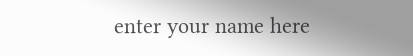enter your name here